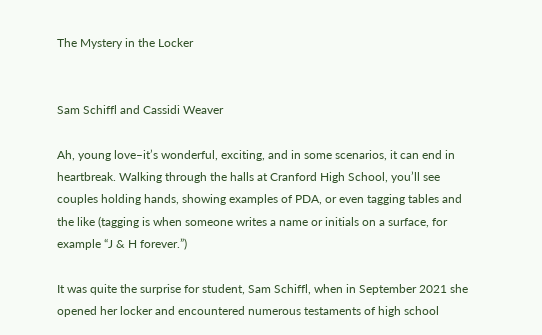The Mystery in the Locker


Sam Schiffl and Cassidi Weaver

Ah, young love–it’s wonderful, exciting, and in some scenarios, it can end in heartbreak. Walking through the halls at Cranford High School, you’ll see couples holding hands, showing examples of PDA, or even tagging tables and the like (tagging is when someone writes a name or initials on a surface, for example “J & H forever.”)

It was quite the surprise for student, Sam Schiffl, when in September 2021 she opened her locker and encountered numerous testaments of high school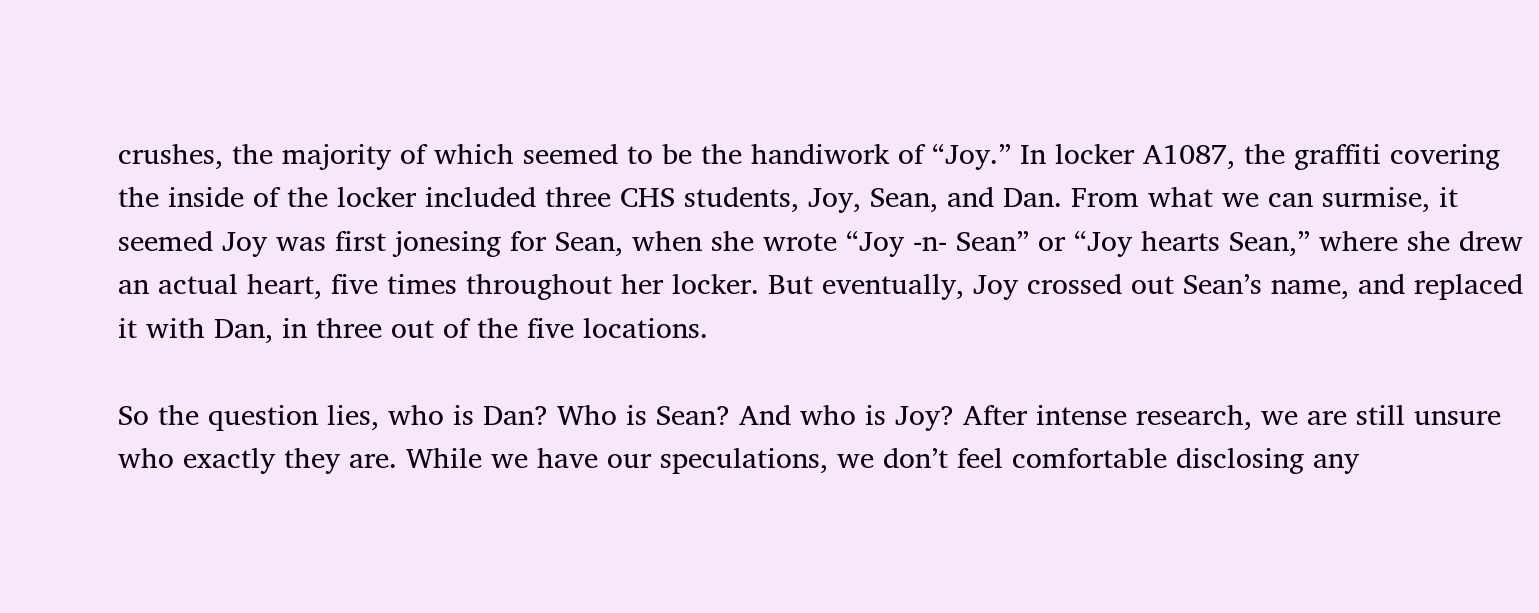crushes, the majority of which seemed to be the handiwork of “Joy.” In locker A1087, the graffiti covering the inside of the locker included three CHS students, Joy, Sean, and Dan. From what we can surmise, it seemed Joy was first jonesing for Sean, when she wrote “Joy -n- Sean” or “Joy hearts Sean,” where she drew an actual heart, five times throughout her locker. But eventually, Joy crossed out Sean’s name, and replaced it with Dan, in three out of the five locations.

So the question lies, who is Dan? Who is Sean? And who is Joy? After intense research, we are still unsure who exactly they are. While we have our speculations, we don’t feel comfortable disclosing any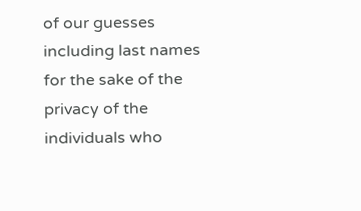of our guesses including last names for the sake of the privacy of the individuals who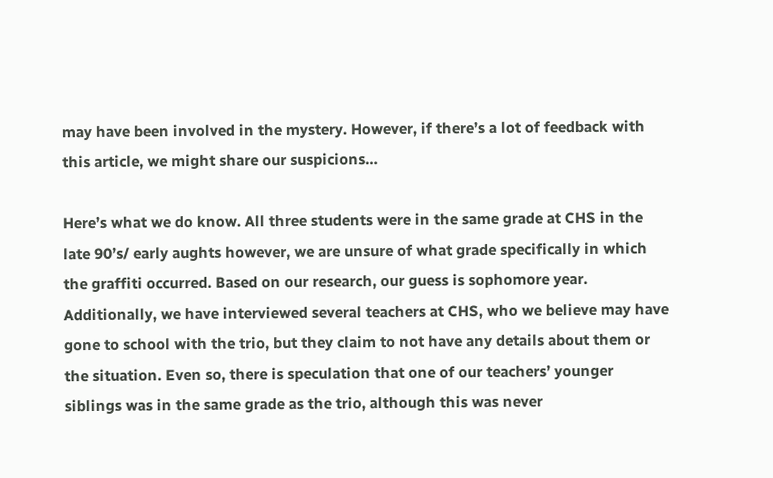may have been involved in the mystery. However, if there’s a lot of feedback with this article, we might share our suspicions…

Here’s what we do know. All three students were in the same grade at CHS in the late 90’s/ early aughts however, we are unsure of what grade specifically in which the graffiti occurred. Based on our research, our guess is sophomore year. Additionally, we have interviewed several teachers at CHS, who we believe may have gone to school with the trio, but they claim to not have any details about them or the situation. Even so, there is speculation that one of our teachers’ younger siblings was in the same grade as the trio, although this was never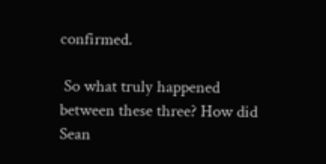confirmed.

 So what truly happened between these three? How did Sean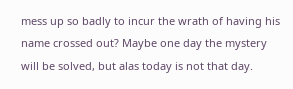mess up so badly to incur the wrath of having his name crossed out? Maybe one day the mystery will be solved, but alas today is not that day.